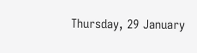Thursday, 29 January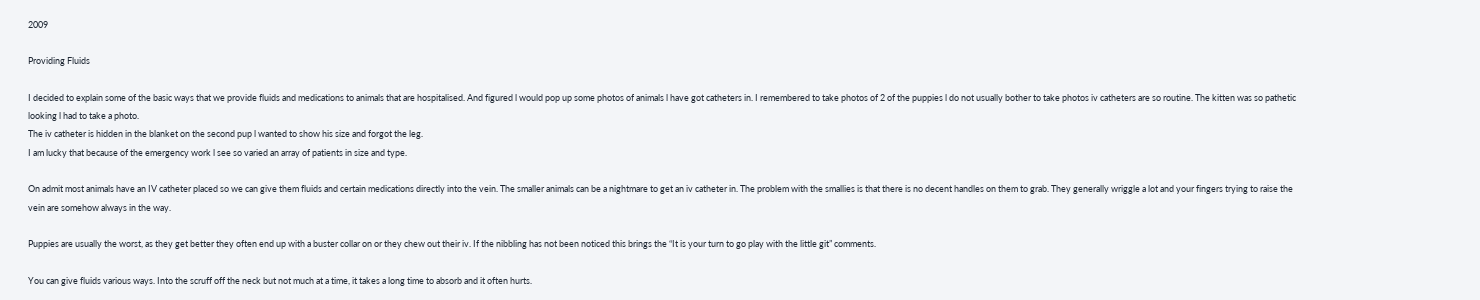2009

Providing Fluids

I decided to explain some of the basic ways that we provide fluids and medications to animals that are hospitalised. And figured l would pop up some photos of animals l have got catheters in. I remembered to take photos of 2 of the puppies l do not usually bother to take photos iv catheters are so routine. The kitten was so pathetic looking l had to take a photo.
The iv catheter is hidden in the blanket on the second pup l wanted to show his size and forgot the leg.
I am lucky that because of the emergency work l see so varied an array of patients in size and type.

On admit most animals have an IV catheter placed so we can give them fluids and certain medications directly into the vein. The smaller animals can be a nightmare to get an iv catheter in. The problem with the smallies is that there is no decent handles on them to grab. They generally wriggle a lot and your fingers trying to raise the vein are somehow always in the way.

Puppies are usually the worst, as they get better they often end up with a buster collar on or they chew out their iv. If the nibbling has not been noticed this brings the “It is your turn to go play with the little git” comments.

You can give fluids various ways. Into the scruff off the neck but not much at a time, it takes a long time to absorb and it often hurts.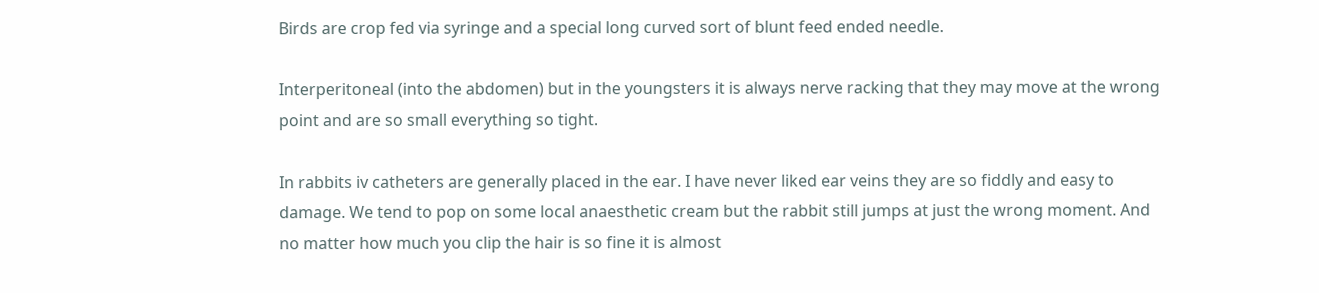Birds are crop fed via syringe and a special long curved sort of blunt feed ended needle.

Interperitoneal (into the abdomen) but in the youngsters it is always nerve racking that they may move at the wrong point and are so small everything so tight.

In rabbits iv catheters are generally placed in the ear. I have never liked ear veins they are so fiddly and easy to damage. We tend to pop on some local anaesthetic cream but the rabbit still jumps at just the wrong moment. And no matter how much you clip the hair is so fine it is almost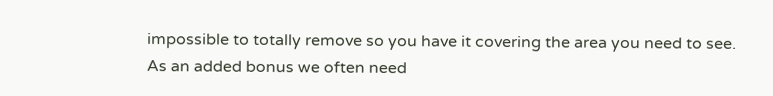impossible to totally remove so you have it covering the area you need to see.
As an added bonus we often need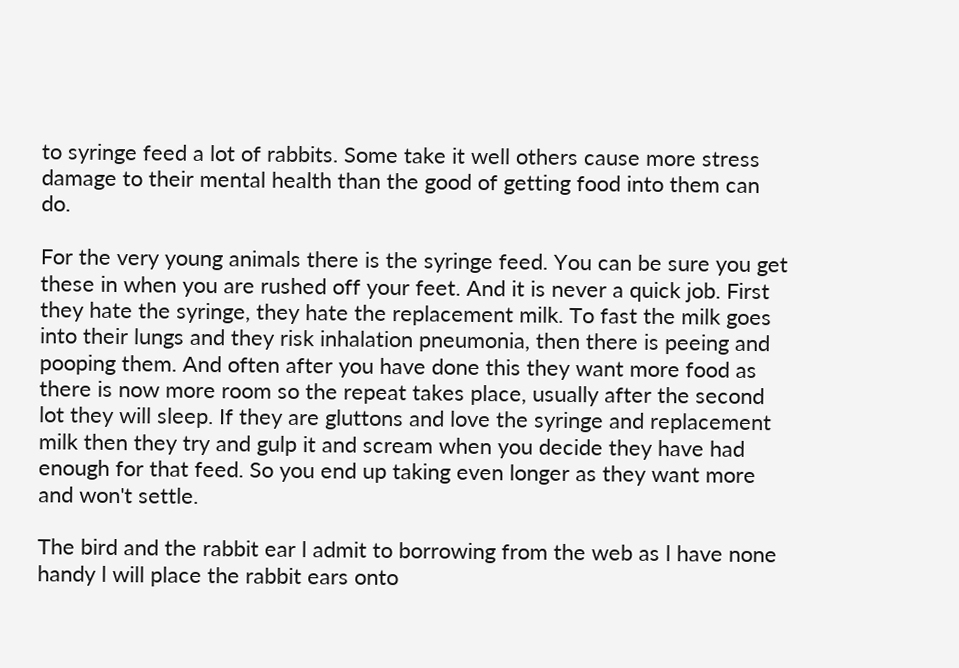to syringe feed a lot of rabbits. Some take it well others cause more stress damage to their mental health than the good of getting food into them can do.

For the very young animals there is the syringe feed. You can be sure you get these in when you are rushed off your feet. And it is never a quick job. First they hate the syringe, they hate the replacement milk. To fast the milk goes into their lungs and they risk inhalation pneumonia, then there is peeing and pooping them. And often after you have done this they want more food as there is now more room so the repeat takes place, usually after the second lot they will sleep. If they are gluttons and love the syringe and replacement milk then they try and gulp it and scream when you decide they have had enough for that feed. So you end up taking even longer as they want more and won't settle.

The bird and the rabbit ear l admit to borrowing from the web as l have none handy l will place the rabbit ears onto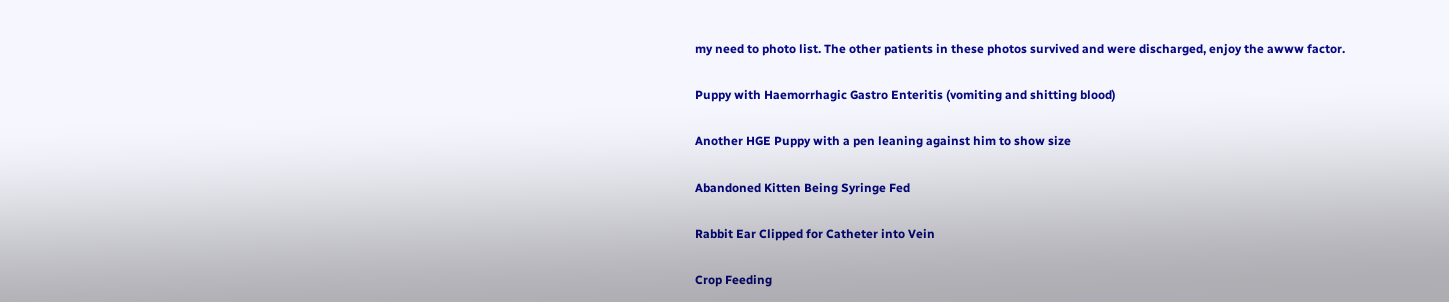my need to photo list. The other patients in these photos survived and were discharged, enjoy the awww factor.

Puppy with Haemorrhagic Gastro Enteritis (vomiting and shitting blood)

Another HGE Puppy with a pen leaning against him to show size

Abandoned Kitten Being Syringe Fed

Rabbit Ear Clipped for Catheter into Vein

Crop Feeding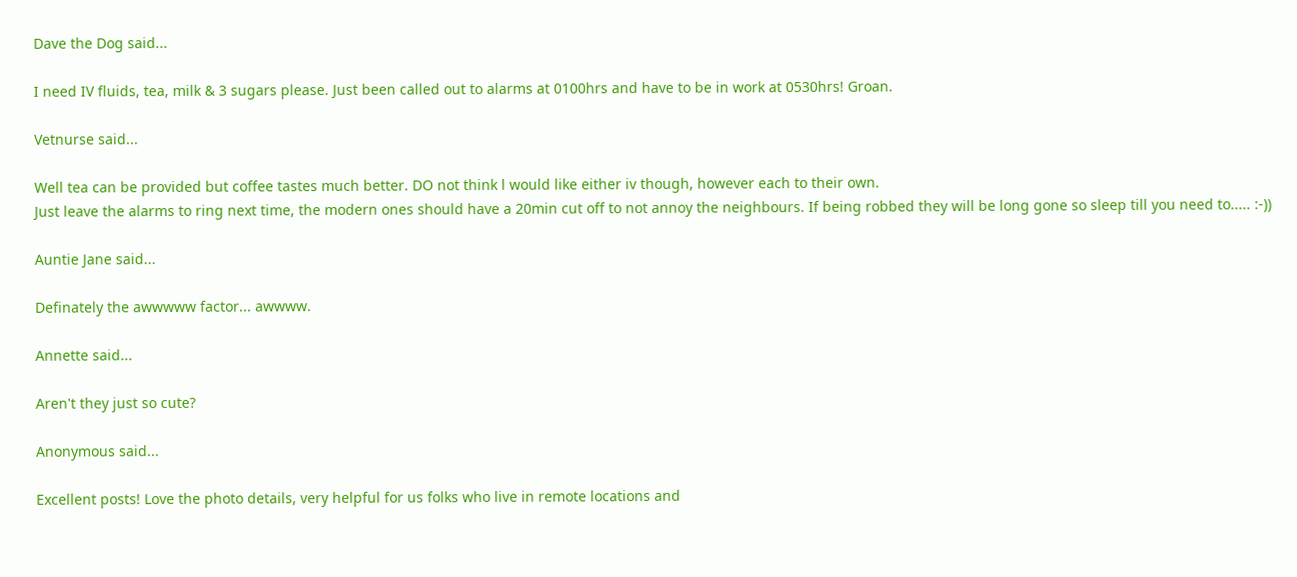Dave the Dog said...

I need IV fluids, tea, milk & 3 sugars please. Just been called out to alarms at 0100hrs and have to be in work at 0530hrs! Groan.

Vetnurse said...

Well tea can be provided but coffee tastes much better. DO not think l would like either iv though, however each to their own.
Just leave the alarms to ring next time, the modern ones should have a 20min cut off to not annoy the neighbours. If being robbed they will be long gone so sleep till you need to..... :-))

Auntie Jane said...

Definately the awwwww factor... awwww.

Annette said...

Aren't they just so cute?

Anonymous said...

Excellent posts! Love the photo details, very helpful for us folks who live in remote locations and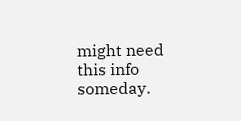might need this info someday.